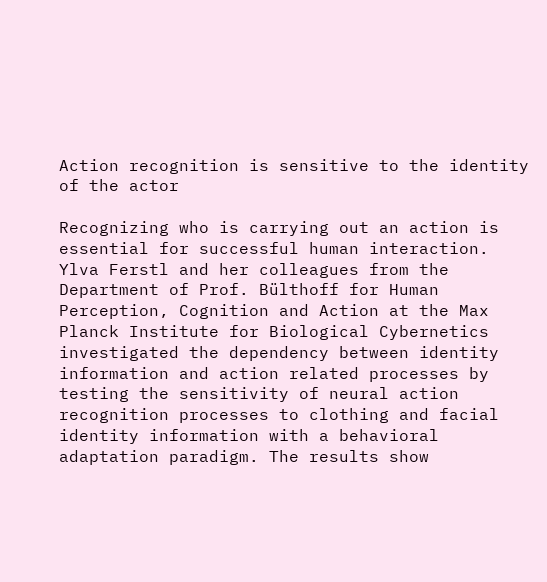Action recognition is sensitive to the identity of the actor

Recognizing who is carrying out an action is essential for successful human interaction. Ylva Ferstl and her colleagues from the Department of Prof. Bülthoff for Human Perception, Cognition and Action at the Max Planck Institute for Biological Cybernetics investigated the dependency between identity information and action related processes by testing the sensitivity of neural action recognition processes to clothing and facial identity information with a behavioral adaptation paradigm. The results show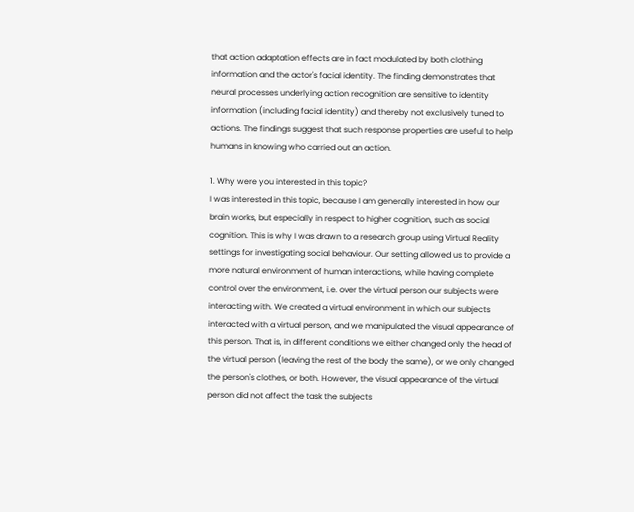that action adaptation effects are in fact modulated by both clothing information and the actor's facial identity. The finding demonstrates that neural processes underlying action recognition are sensitive to identity information (including facial identity) and thereby not exclusively tuned to actions. The findings suggest that such response properties are useful to help humans in knowing who carried out an action.

1. Why were you interested in this topic?
I was interested in this topic, because I am generally interested in how our brain works, but especially in respect to higher cognition, such as social cognition. This is why I was drawn to a research group using Virtual Reality settings for investigating social behaviour. Our setting allowed us to provide a more natural environment of human interactions, while having complete control over the environment, i.e. over the virtual person our subjects were interacting with. We created a virtual environment in which our subjects interacted with a virtual person, and we manipulated the visual appearance of this person. That is, in different conditions we either changed only the head of the virtual person (leaving the rest of the body the same), or we only changed the person's clothes, or both. However, the visual appearance of the virtual person did not affect the task the subjects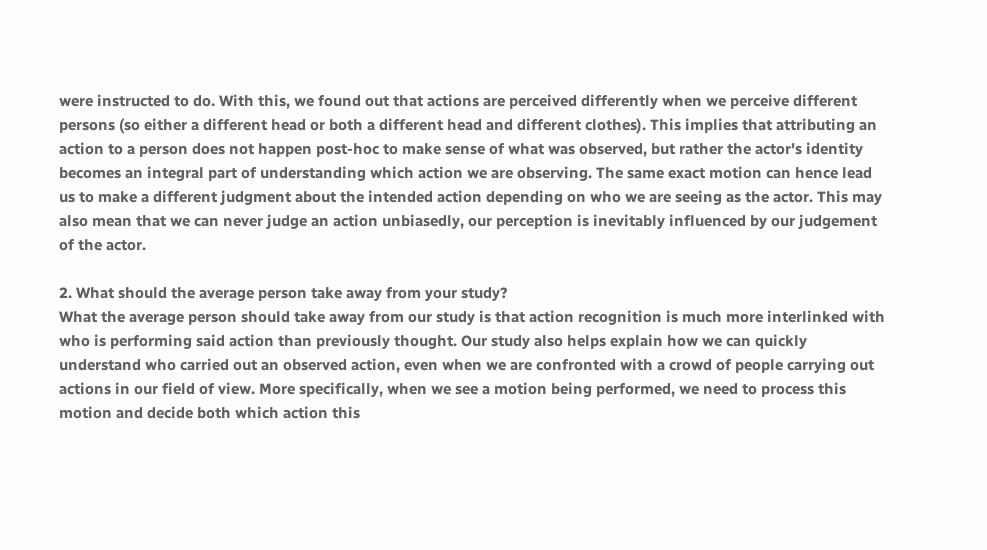were instructed to do. With this, we found out that actions are perceived differently when we perceive different persons (so either a different head or both a different head and different clothes). This implies that attributing an action to a person does not happen post-hoc to make sense of what was observed, but rather the actor's identity becomes an integral part of understanding which action we are observing. The same exact motion can hence lead us to make a different judgment about the intended action depending on who we are seeing as the actor. This may also mean that we can never judge an action unbiasedly, our perception is inevitably influenced by our judgement of the actor.

2. What should the average person take away from your study?
What the average person should take away from our study is that action recognition is much more interlinked with who is performing said action than previously thought. Our study also helps explain how we can quickly understand who carried out an observed action, even when we are confronted with a crowd of people carrying out actions in our field of view. More specifically, when we see a motion being performed, we need to process this motion and decide both which action this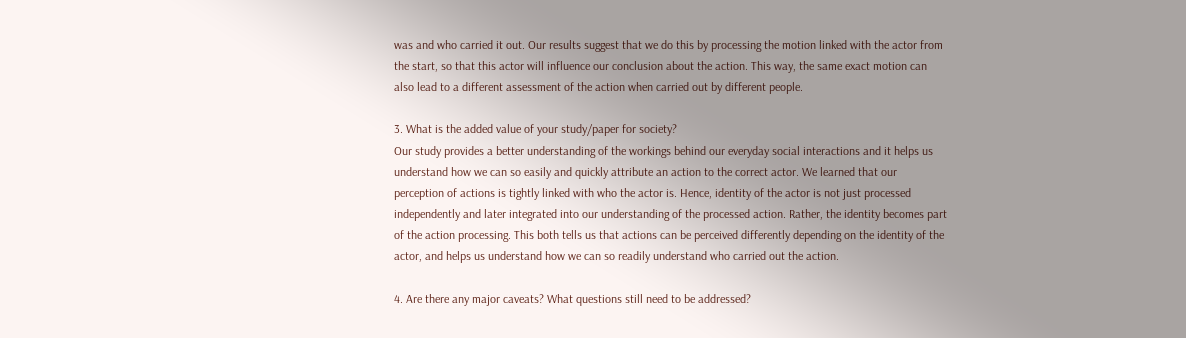was and who carried it out. Our results suggest that we do this by processing the motion linked with the actor from the start, so that this actor will influence our conclusion about the action. This way, the same exact motion can also lead to a different assessment of the action when carried out by different people.

3. What is the added value of your study/paper for society?
Our study provides a better understanding of the workings behind our everyday social interactions and it helps us understand how we can so easily and quickly attribute an action to the correct actor. We learned that our perception of actions is tightly linked with who the actor is. Hence, identity of the actor is not just processed independently and later integrated into our understanding of the processed action. Rather, the identity becomes part of the action processing. This both tells us that actions can be perceived differently depending on the identity of the actor, and helps us understand how we can so readily understand who carried out the action.

4. Are there any major caveats? What questions still need to be addressed?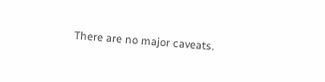There are no major caveats.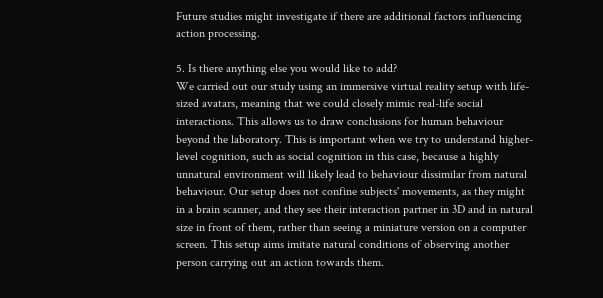Future studies might investigate if there are additional factors influencing action processing.

5. Is there anything else you would like to add?
We carried out our study using an immersive virtual reality setup with life-sized avatars, meaning that we could closely mimic real-life social interactions. This allows us to draw conclusions for human behaviour beyond the laboratory. This is important when we try to understand higher-level cognition, such as social cognition in this case, because a highly unnatural environment will likely lead to behaviour dissimilar from natural behaviour. Our setup does not confine subjects' movements, as they might in a brain scanner, and they see their interaction partner in 3D and in natural size in front of them, rather than seeing a miniature version on a computer screen. This setup aims imitate natural conditions of observing another person carrying out an action towards them.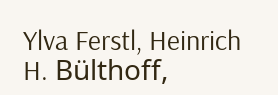Ylva Ferstl, Heinrich H. Bülthoff,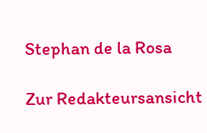Stephan de la Rosa

Zur Redakteursansicht